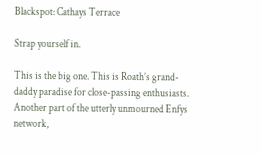Blackspot: Cathays Terrace

Strap yourself in.

This is the big one. This is Roath’s grand-daddy paradise for close-passing enthusiasts. Another part of the utterly unmourned Enfys network,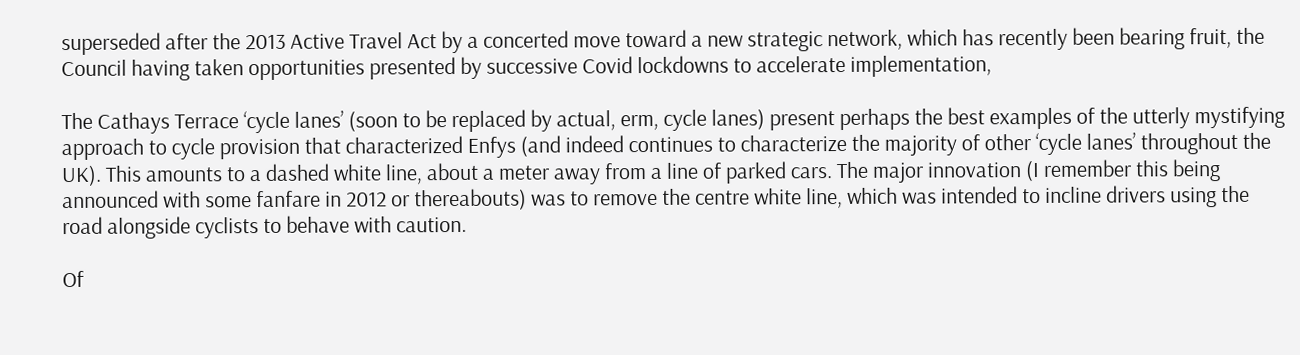superseded after the 2013 Active Travel Act by a concerted move toward a new strategic network, which has recently been bearing fruit, the Council having taken opportunities presented by successive Covid lockdowns to accelerate implementation,

The Cathays Terrace ‘cycle lanes’ (soon to be replaced by actual, erm, cycle lanes) present perhaps the best examples of the utterly mystifying approach to cycle provision that characterized Enfys (and indeed continues to characterize the majority of other ‘cycle lanes’ throughout the UK). This amounts to a dashed white line, about a meter away from a line of parked cars. The major innovation (I remember this being announced with some fanfare in 2012 or thereabouts) was to remove the centre white line, which was intended to incline drivers using the road alongside cyclists to behave with caution.

Of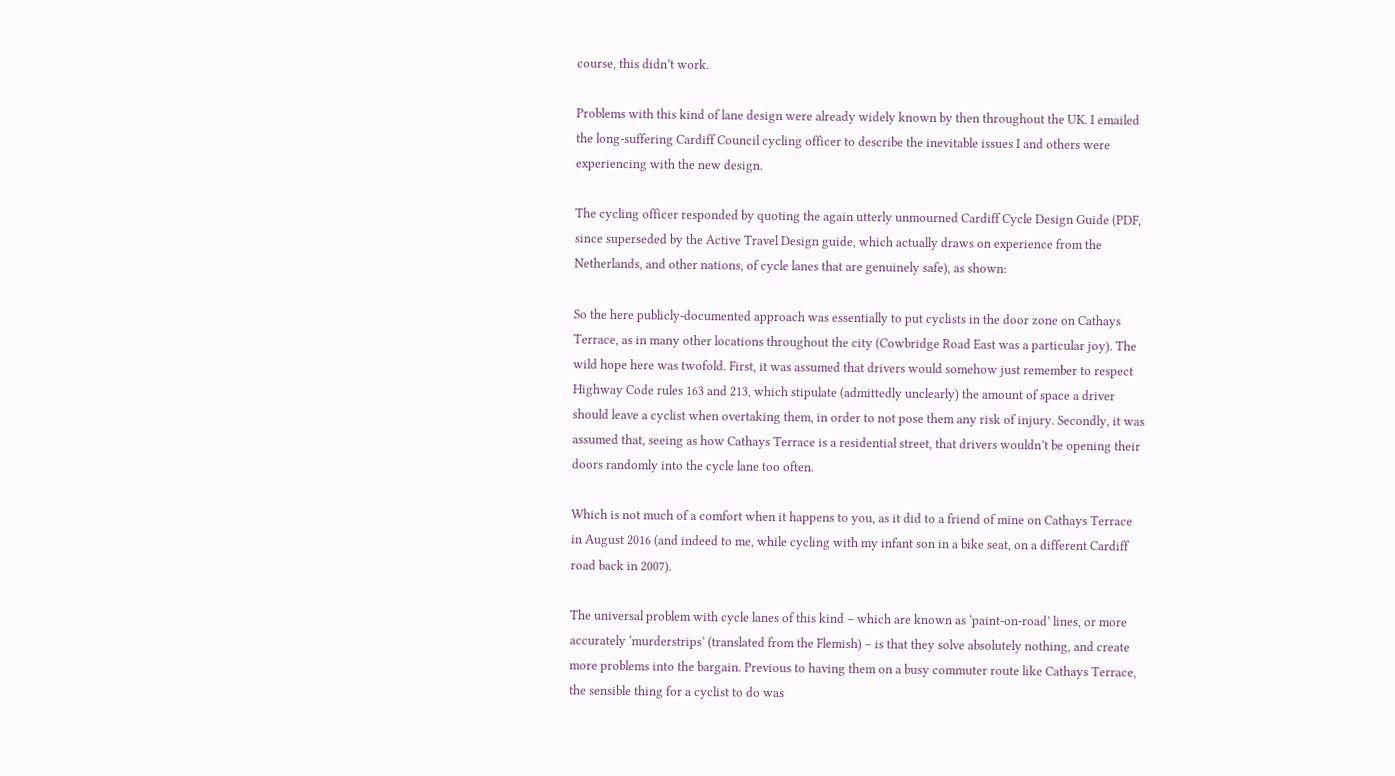course, this didn’t work.

Problems with this kind of lane design were already widely known by then throughout the UK. I emailed the long-suffering Cardiff Council cycling officer to describe the inevitable issues I and others were experiencing with the new design.

The cycling officer responded by quoting the again utterly unmourned Cardiff Cycle Design Guide (PDF, since superseded by the Active Travel Design guide, which actually draws on experience from the Netherlands, and other nations, of cycle lanes that are genuinely safe), as shown:

So the here publicly-documented approach was essentially to put cyclists in the door zone on Cathays Terrace, as in many other locations throughout the city (Cowbridge Road East was a particular joy). The wild hope here was twofold. First, it was assumed that drivers would somehow just remember to respect Highway Code rules 163 and 213, which stipulate (admittedly unclearly) the amount of space a driver should leave a cyclist when overtaking them, in order to not pose them any risk of injury. Secondly, it was assumed that, seeing as how Cathays Terrace is a residential street, that drivers wouldn’t be opening their doors randomly into the cycle lane too often.

Which is not much of a comfort when it happens to you, as it did to a friend of mine on Cathays Terrace in August 2016 (and indeed to me, while cycling with my infant son in a bike seat, on a different Cardiff road back in 2007).

The universal problem with cycle lanes of this kind – which are known as ‘paint-on-road’ lines, or more accurately ‘murderstrips’ (translated from the Flemish) – is that they solve absolutely nothing, and create more problems into the bargain. Previous to having them on a busy commuter route like Cathays Terrace, the sensible thing for a cyclist to do was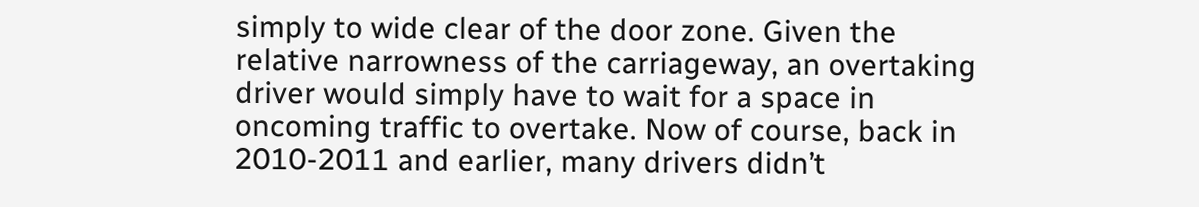simply to wide clear of the door zone. Given the relative narrowness of the carriageway, an overtaking driver would simply have to wait for a space in oncoming traffic to overtake. Now of course, back in 2010-2011 and earlier, many drivers didn’t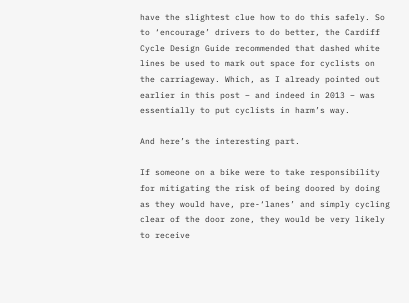have the slightest clue how to do this safely. So to ‘encourage’ drivers to do better, the Cardiff Cycle Design Guide recommended that dashed white lines be used to mark out space for cyclists on the carriageway. Which, as I already pointed out earlier in this post – and indeed in 2013 – was essentially to put cyclists in harm’s way.

And here’s the interesting part.

If someone on a bike were to take responsibility for mitigating the risk of being doored by doing as they would have, pre-‘lanes’ and simply cycling clear of the door zone, they would be very likely to receive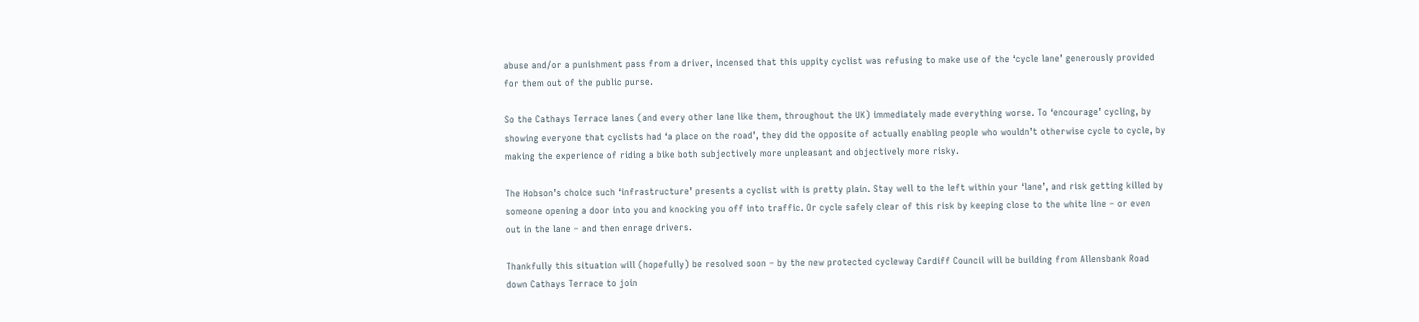abuse and/or a punishment pass from a driver, incensed that this uppity cyclist was refusing to make use of the ‘cycle lane’ generously provided for them out of the public purse.

So the Cathays Terrace lanes (and every other lane like them, throughout the UK) immediately made everything worse. To ‘encourage’ cycling, by showing everyone that cyclists had ‘a place on the road’, they did the opposite of actually enabling people who wouldn’t otherwise cycle to cycle, by making the experience of riding a bike both subjectively more unpleasant and objectively more risky.

The Hobson’s choice such ‘infrastructure’ presents a cyclist with is pretty plain. Stay well to the left within your ‘lane’, and risk getting killed by someone opening a door into you and knocking you off into traffic. Or cycle safely clear of this risk by keeping close to the white line – or even out in the lane – and then enrage drivers.

Thankfully this situation will (hopefully) be resolved soon – by the new protected cycleway Cardiff Council will be building from Allensbank Road down Cathays Terrace to join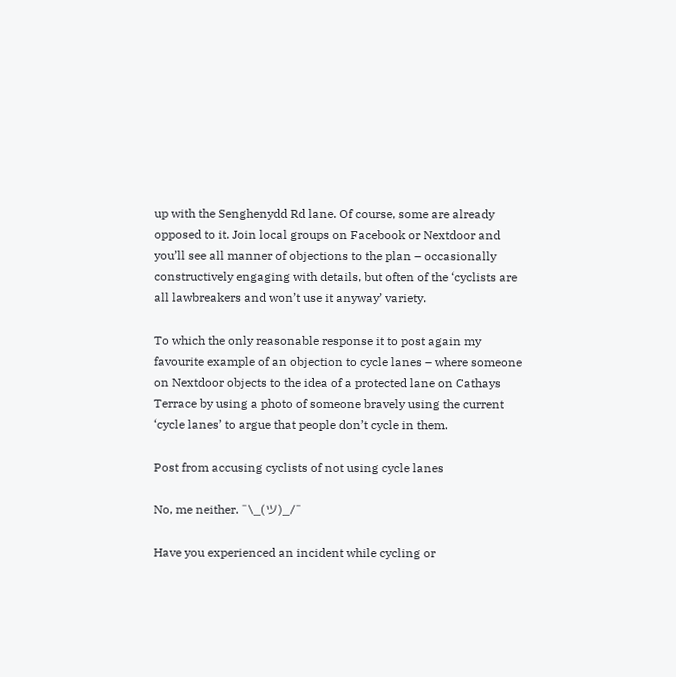up with the Senghenydd Rd lane. Of course, some are already opposed to it. Join local groups on Facebook or Nextdoor and you’ll see all manner of objections to the plan – occasionally constructively engaging with details, but often of the ‘cyclists are all lawbreakers and won’t use it anyway’ variety.

To which the only reasonable response it to post again my favourite example of an objection to cycle lanes – where someone on Nextdoor objects to the idea of a protected lane on Cathays Terrace by using a photo of someone bravely using the current ‘cycle lanes’ to argue that people don’t cycle in them.

Post from accusing cyclists of not using cycle lanes

No, me neither. ¯\_(ツ)_/¯

Have you experienced an incident while cycling or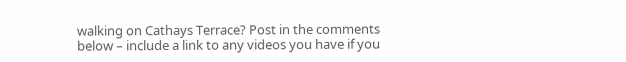walking on Cathays Terrace? Post in the comments below – include a link to any videos you have if you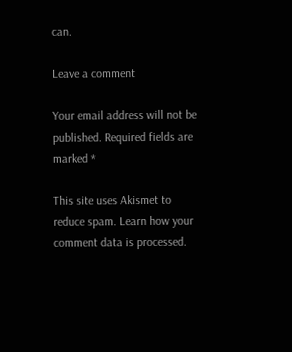can.

Leave a comment

Your email address will not be published. Required fields are marked *

This site uses Akismet to reduce spam. Learn how your comment data is processed.